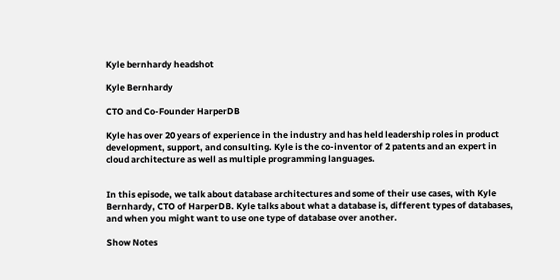Kyle bernhardy headshot

Kyle Bernhardy

CTO and Co-Founder HarperDB

Kyle has over 20 years of experience in the industry and has held leadership roles in product development, support, and consulting. Kyle is the co-inventor of 2 patents and an expert in cloud architecture as well as multiple programming languages.


In this episode, we talk about database architectures and some of their use cases, with Kyle Bernhardy, CTO of HarperDB. Kyle talks about what a database is, different types of databases, and when you might want to use one type of database over another.

Show Notes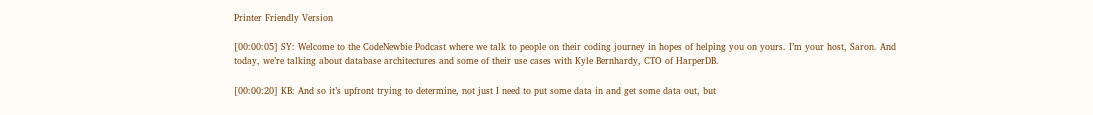Printer Friendly Version

[00:00:05] SY: Welcome to the CodeNewbie Podcast where we talk to people on their coding journey in hopes of helping you on yours. I’m your host, Saron. And today, we’re talking about database architectures and some of their use cases with Kyle Bernhardy, CTO of HarperDB.

[00:00:20] KB: And so it’s upfront trying to determine, not just I need to put some data in and get some data out, but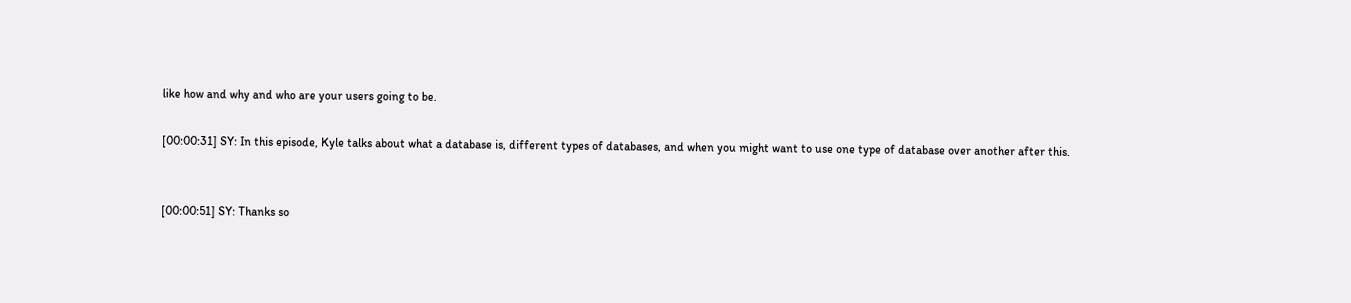like how and why and who are your users going to be.

[00:00:31] SY: In this episode, Kyle talks about what a database is, different types of databases, and when you might want to use one type of database over another after this.


[00:00:51] SY: Thanks so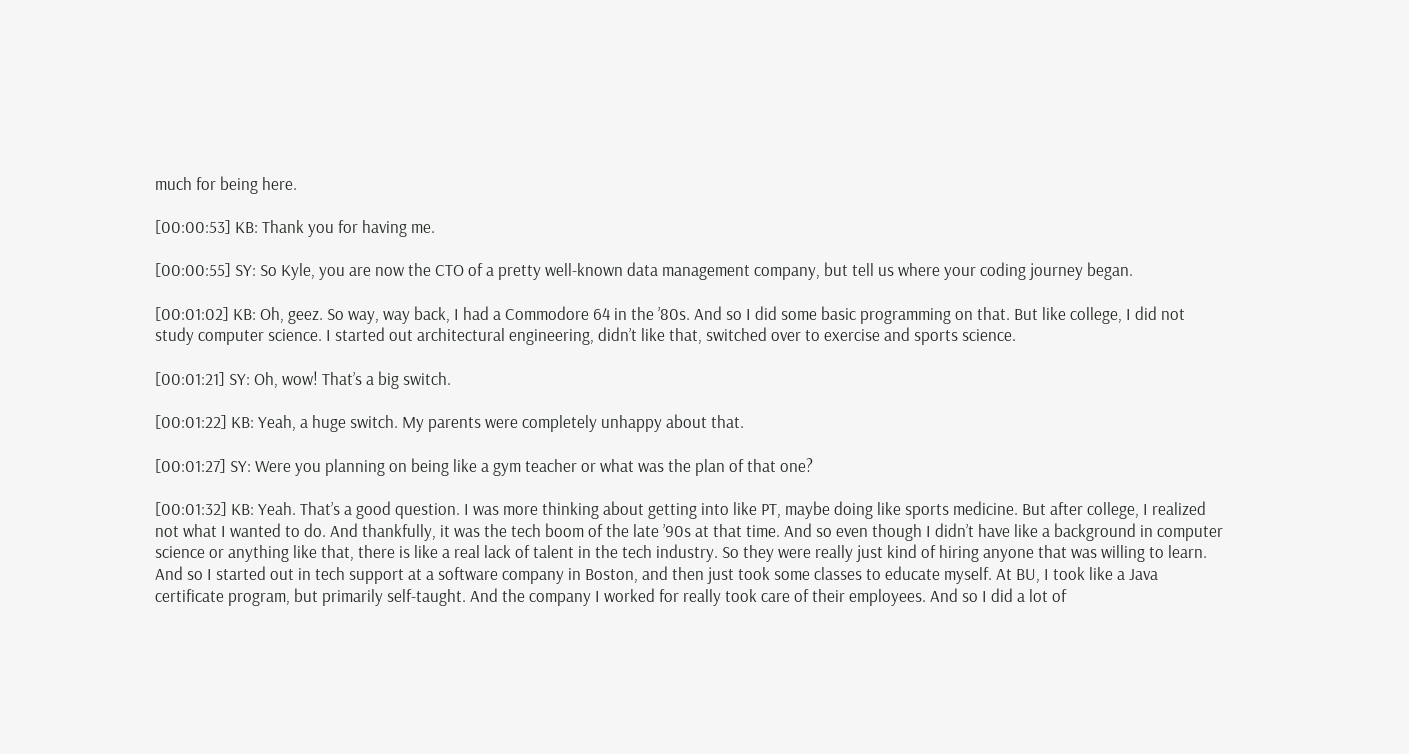much for being here.

[00:00:53] KB: Thank you for having me.

[00:00:55] SY: So Kyle, you are now the CTO of a pretty well-known data management company, but tell us where your coding journey began.

[00:01:02] KB: Oh, geez. So way, way back, I had a Commodore 64 in the ’80s. And so I did some basic programming on that. But like college, I did not study computer science. I started out architectural engineering, didn’t like that, switched over to exercise and sports science.

[00:01:21] SY: Oh, wow! That’s a big switch.

[00:01:22] KB: Yeah, a huge switch. My parents were completely unhappy about that.

[00:01:27] SY: Were you planning on being like a gym teacher or what was the plan of that one?

[00:01:32] KB: Yeah. That’s a good question. I was more thinking about getting into like PT, maybe doing like sports medicine. But after college, I realized not what I wanted to do. And thankfully, it was the tech boom of the late ’90s at that time. And so even though I didn’t have like a background in computer science or anything like that, there is like a real lack of talent in the tech industry. So they were really just kind of hiring anyone that was willing to learn. And so I started out in tech support at a software company in Boston, and then just took some classes to educate myself. At BU, I took like a Java certificate program, but primarily self-taught. And the company I worked for really took care of their employees. And so I did a lot of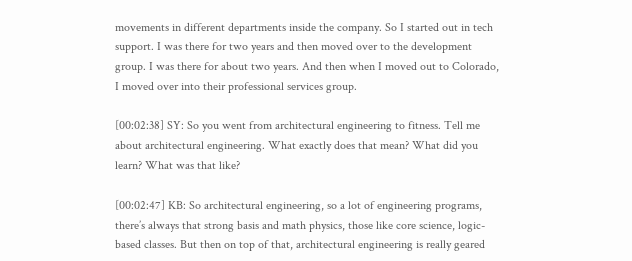movements in different departments inside the company. So I started out in tech support. I was there for two years and then moved over to the development group. I was there for about two years. And then when I moved out to Colorado, I moved over into their professional services group.

[00:02:38] SY: So you went from architectural engineering to fitness. Tell me about architectural engineering. What exactly does that mean? What did you learn? What was that like?

[00:02:47] KB: So architectural engineering, so a lot of engineering programs, there’s always that strong basis and math physics, those like core science, logic-based classes. But then on top of that, architectural engineering is really geared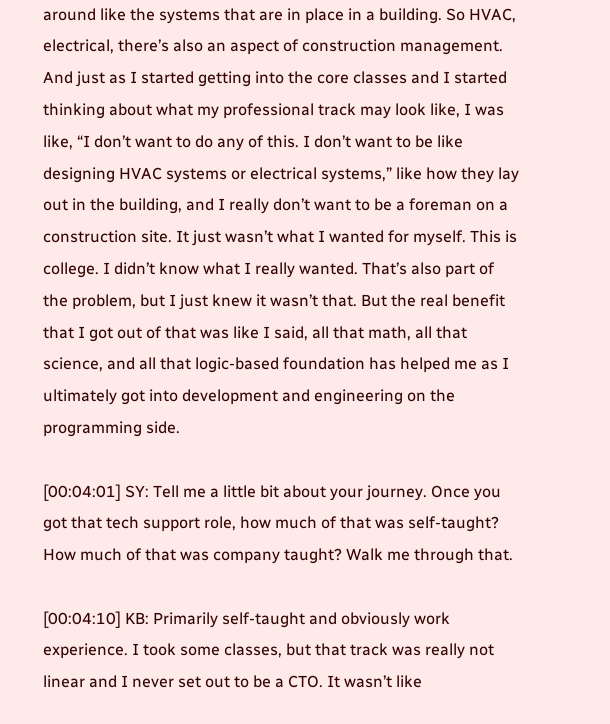around like the systems that are in place in a building. So HVAC, electrical, there’s also an aspect of construction management. And just as I started getting into the core classes and I started thinking about what my professional track may look like, I was like, “I don’t want to do any of this. I don’t want to be like designing HVAC systems or electrical systems,” like how they lay out in the building, and I really don’t want to be a foreman on a construction site. It just wasn’t what I wanted for myself. This is college. I didn’t know what I really wanted. That’s also part of the problem, but I just knew it wasn’t that. But the real benefit that I got out of that was like I said, all that math, all that science, and all that logic-based foundation has helped me as I ultimately got into development and engineering on the programming side.

[00:04:01] SY: Tell me a little bit about your journey. Once you got that tech support role, how much of that was self-taught? How much of that was company taught? Walk me through that.

[00:04:10] KB: Primarily self-taught and obviously work experience. I took some classes, but that track was really not linear and I never set out to be a CTO. It wasn’t like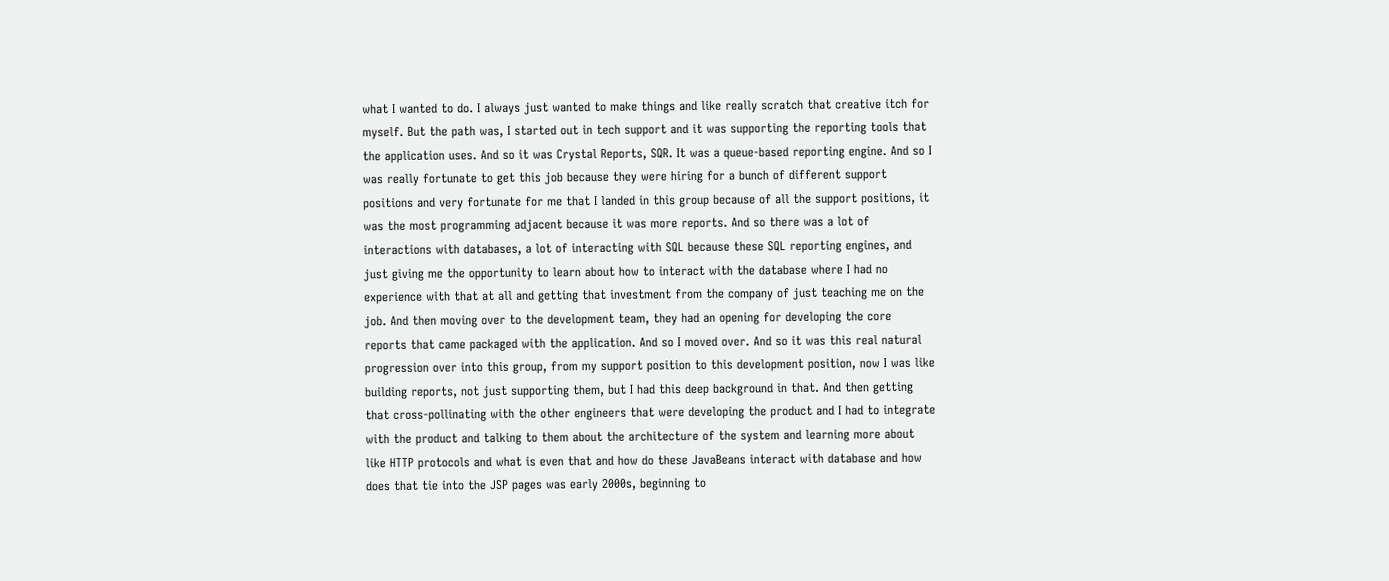what I wanted to do. I always just wanted to make things and like really scratch that creative itch for myself. But the path was, I started out in tech support and it was supporting the reporting tools that the application uses. And so it was Crystal Reports, SQR. It was a queue-based reporting engine. And so I was really fortunate to get this job because they were hiring for a bunch of different support positions and very fortunate for me that I landed in this group because of all the support positions, it was the most programming adjacent because it was more reports. And so there was a lot of interactions with databases, a lot of interacting with SQL because these SQL reporting engines, and just giving me the opportunity to learn about how to interact with the database where I had no experience with that at all and getting that investment from the company of just teaching me on the job. And then moving over to the development team, they had an opening for developing the core reports that came packaged with the application. And so I moved over. And so it was this real natural progression over into this group, from my support position to this development position, now I was like building reports, not just supporting them, but I had this deep background in that. And then getting that cross-pollinating with the other engineers that were developing the product and I had to integrate with the product and talking to them about the architecture of the system and learning more about like HTTP protocols and what is even that and how do these JavaBeans interact with database and how does that tie into the JSP pages was early 2000s, beginning to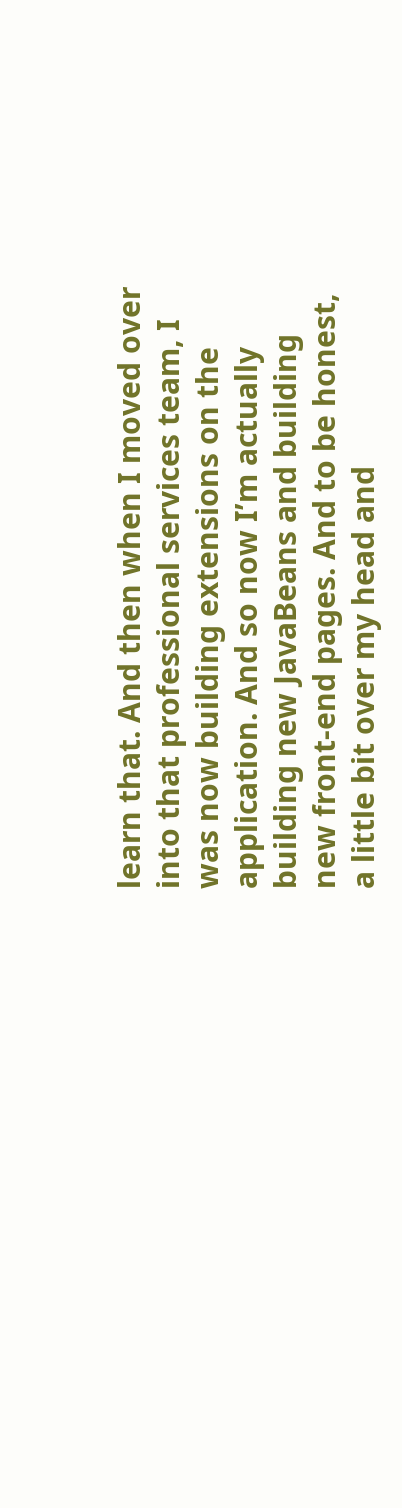learn that. And then when I moved over into that professional services team, I was now building extensions on the application. And so now I’m actually building new JavaBeans and building new front-end pages. And to be honest, a little bit over my head and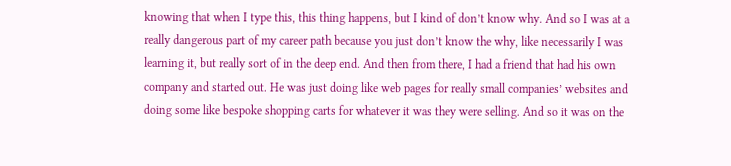knowing that when I type this, this thing happens, but I kind of don’t know why. And so I was at a really dangerous part of my career path because you just don’t know the why, like necessarily I was learning it, but really sort of in the deep end. And then from there, I had a friend that had his own company and started out. He was just doing like web pages for really small companies’ websites and doing some like bespoke shopping carts for whatever it was they were selling. And so it was on the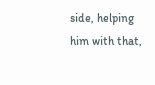side, helping him with that,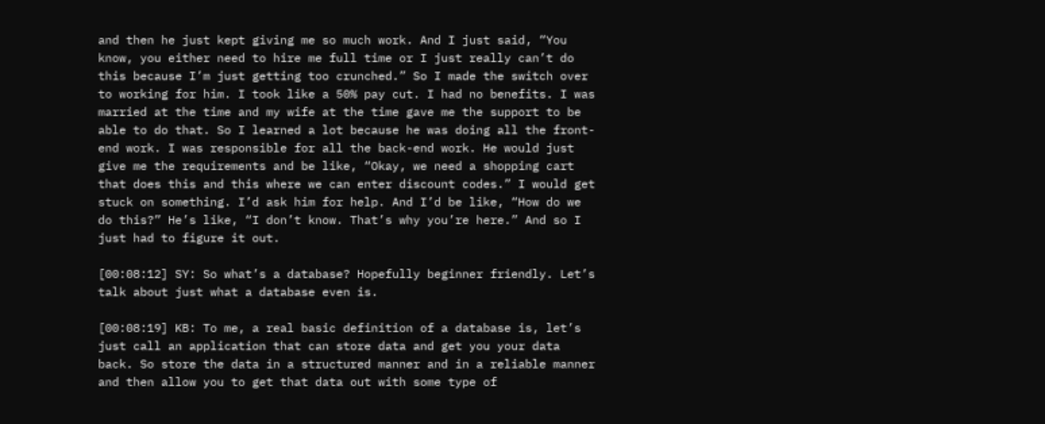and then he just kept giving me so much work. And I just said, “You know, you either need to hire me full time or I just really can’t do this because I’m just getting too crunched.” So I made the switch over to working for him. I took like a 50% pay cut. I had no benefits. I was married at the time and my wife at the time gave me the support to be able to do that. So I learned a lot because he was doing all the front-end work. I was responsible for all the back-end work. He would just give me the requirements and be like, “Okay, we need a shopping cart that does this and this where we can enter discount codes.” I would get stuck on something. I’d ask him for help. And I’d be like, “How do we do this?” He’s like, “I don’t know. That’s why you’re here.” And so I just had to figure it out.

[00:08:12] SY: So what’s a database? Hopefully beginner friendly. Let’s talk about just what a database even is.

[00:08:19] KB: To me, a real basic definition of a database is, let’s just call an application that can store data and get you your data back. So store the data in a structured manner and in a reliable manner and then allow you to get that data out with some type of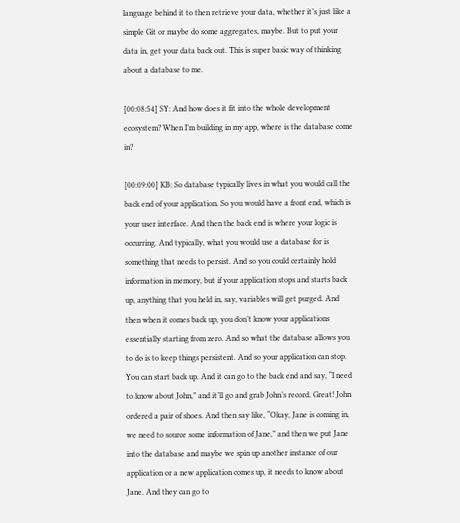language behind it to then retrieve your data, whether it’s just like a simple Git or maybe do some aggregates, maybe. But to put your data in, get your data back out. This is super basic way of thinking about a database to me.

[00:08:54] SY: And how does it fit into the whole development ecosystem? When I’m building in my app, where is the database come in?

[00:09:00] KB: So database typically lives in what you would call the back end of your application. So you would have a front end, which is your user interface. And then the back end is where your logic is occurring. And typically, what you would use a database for is something that needs to persist. And so you could certainly hold information in memory, but if your application stops and starts back up, anything that you held in, say, variables will get purged. And then when it comes back up, you don’t know your applications essentially starting from zero. And so what the database allows you to do is to keep things persistent. And so your application can stop. You can start back up. And it can go to the back end and say, “I need to know about John,” and it’ll go and grab John’s record. Great! John ordered a pair of shoes. And then say like, “Okay, Jane is coming in, we need to source some information of Jane,” and then we put Jane into the database and maybe we spin up another instance of our application or a new application comes up, it needs to know about Jane. And they can go to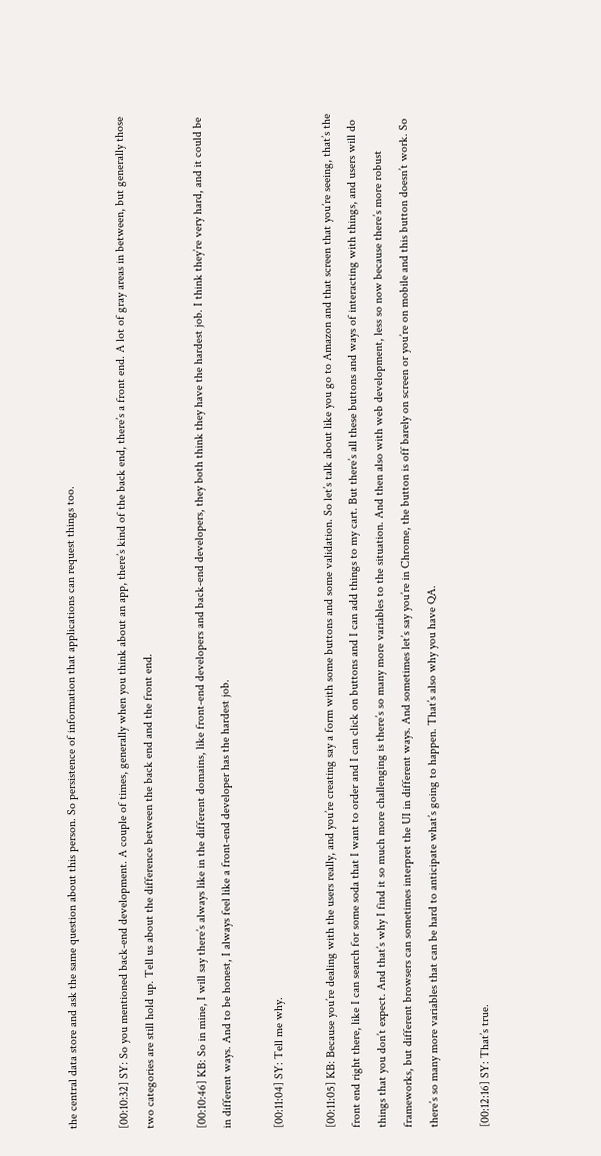the central data store and ask the same question about this person. So persistence of information that applications can request things too.

[00:10:32] SY: So you mentioned back-end development. A couple of times, generally when you think about an app, there’s kind of the back end, there’s a front end. A lot of gray areas in between, but generally those two categories are still hold up. Tell us about the difference between the back end and the front end.

[00:10:46] KB: So in mine, I will say there’s always like in the different domains, like front-end developers and back-end developers, they both think they have the hardest job. I think they’re very hard, and it could be in different ways. And to be honest, I always feel like a front-end developer has the hardest job.

[00:11:04] SY: Tell me why.

[00:11:05] KB: Because you’re dealing with the users really, and you’re creating say a form with some buttons and some validation. So let’s talk about like you go to Amazon and that screen that you’re seeing, that’s the front end right there, like I can search for some soda that I want to order and I can click on buttons and I can add things to my cart. But there’s all these buttons and ways of interacting with things, and users will do things that you don’t expect. And that’s why I find it so much more challenging is there’s so many more variables to the situation. And then also with web development, less so now because there’s more robust frameworks, but different browsers can sometimes interpret the UI in different ways. And sometimes let’s say you’re in Chrome, the button is off barely on screen or you’re on mobile and this button doesn’t work. So there’s so many more variables that can be hard to anticipate what’s going to happen. That’s also why you have QA.

[00:12:16] SY: That’s true.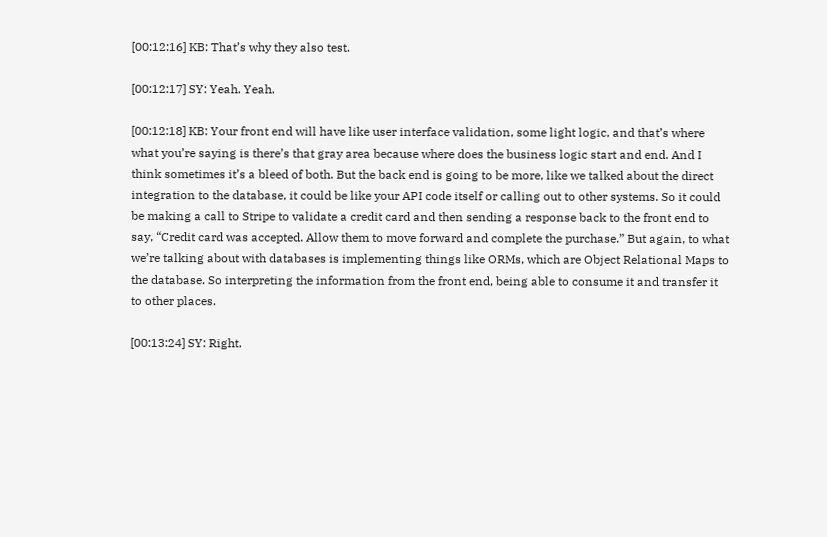[00:12:16] KB: That’s why they also test.

[00:12:17] SY: Yeah. Yeah.

[00:12:18] KB: Your front end will have like user interface validation, some light logic, and that’s where what you’re saying is there’s that gray area because where does the business logic start and end. And I think sometimes it’s a bleed of both. But the back end is going to be more, like we talked about the direct integration to the database, it could be like your API code itself or calling out to other systems. So it could be making a call to Stripe to validate a credit card and then sending a response back to the front end to say, “Credit card was accepted. Allow them to move forward and complete the purchase.” But again, to what we’re talking about with databases is implementing things like ORMs, which are Object Relational Maps to the database. So interpreting the information from the front end, being able to consume it and transfer it to other places.

[00:13:24] SY: Right.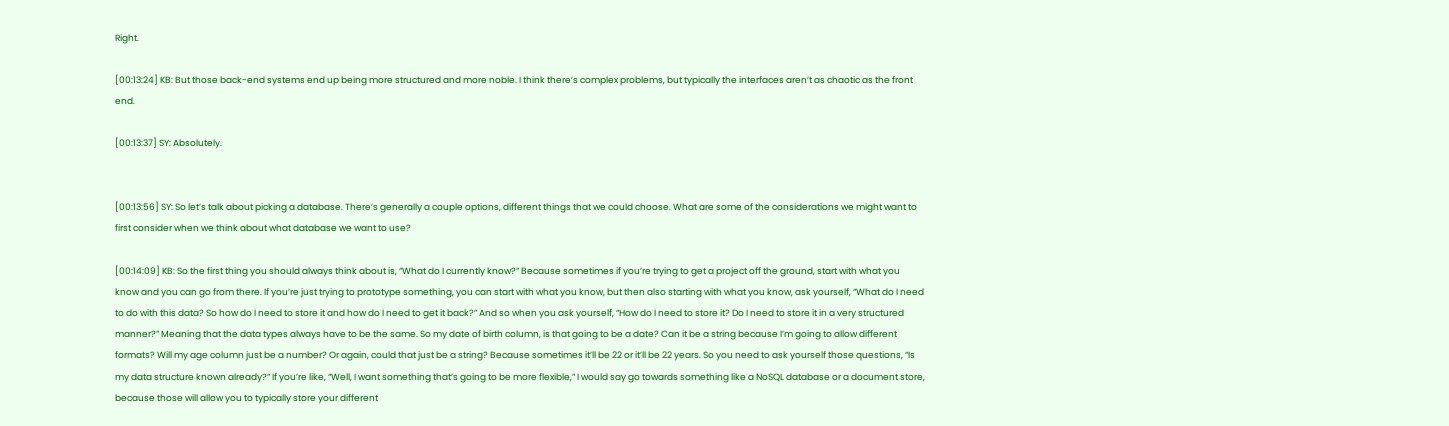Right.

[00:13:24] KB: But those back-end systems end up being more structured and more noble. I think there’s complex problems, but typically the interfaces aren’t as chaotic as the front end.

[00:13:37] SY: Absolutely.


[00:13:56] SY: So let’s talk about picking a database. There’s generally a couple options, different things that we could choose. What are some of the considerations we might want to first consider when we think about what database we want to use?

[00:14:09] KB: So the first thing you should always think about is, “What do I currently know?” Because sometimes if you’re trying to get a project off the ground, start with what you know and you can go from there. If you’re just trying to prototype something, you can start with what you know, but then also starting with what you know, ask yourself, “What do I need to do with this data? So how do I need to store it and how do I need to get it back?” And so when you ask yourself, “How do I need to store it? Do I need to store it in a very structured manner?” Meaning that the data types always have to be the same. So my date of birth column, is that going to be a date? Can it be a string because I’m going to allow different formats? Will my age column just be a number? Or again, could that just be a string? Because sometimes it’ll be 22 or it’ll be 22 years. So you need to ask yourself those questions, “Is my data structure known already?” If you’re like, “Well, I want something that’s going to be more flexible,” I would say go towards something like a NoSQL database or a document store, because those will allow you to typically store your different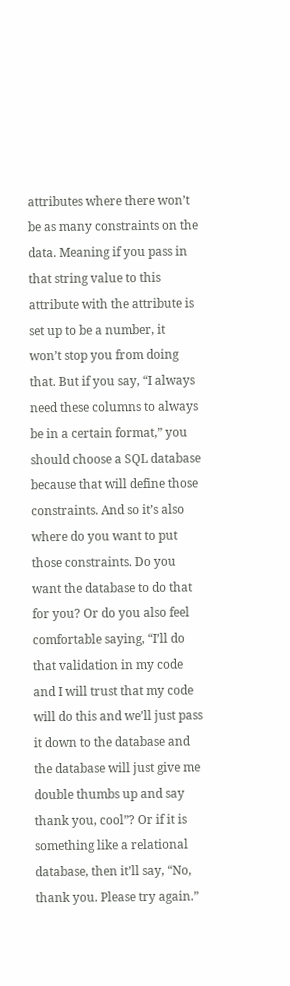attributes where there won’t be as many constraints on the data. Meaning if you pass in that string value to this attribute with the attribute is set up to be a number, it won’t stop you from doing that. But if you say, “I always need these columns to always be in a certain format,” you should choose a SQL database because that will define those constraints. And so it’s also where do you want to put those constraints. Do you want the database to do that for you? Or do you also feel comfortable saying, “I’ll do that validation in my code and I will trust that my code will do this and we’ll just pass it down to the database and the database will just give me double thumbs up and say thank you, cool”? Or if it is something like a relational database, then it’ll say, “No, thank you. Please try again.”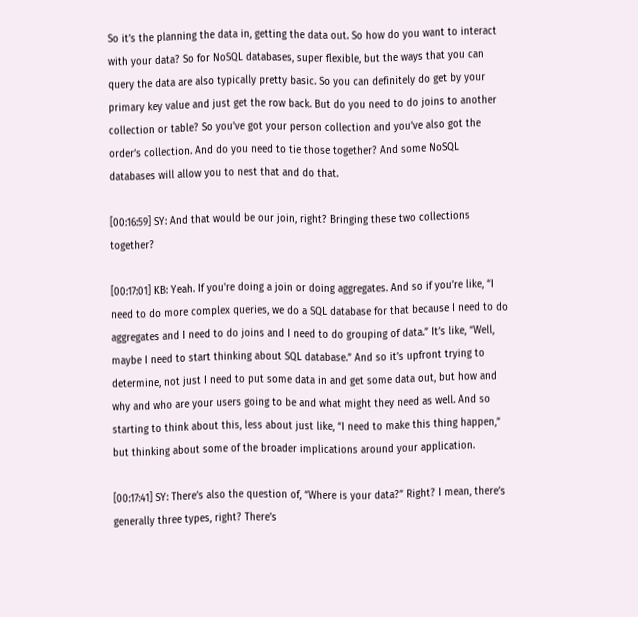So it’s the planning the data in, getting the data out. So how do you want to interact with your data? So for NoSQL databases, super flexible, but the ways that you can query the data are also typically pretty basic. So you can definitely do get by your primary key value and just get the row back. But do you need to do joins to another collection or table? So you’ve got your person collection and you’ve also got the order’s collection. And do you need to tie those together? And some NoSQL databases will allow you to nest that and do that.

[00:16:59] SY: And that would be our join, right? Bringing these two collections together?

[00:17:01] KB: Yeah. If you're doing a join or doing aggregates. And so if you’re like, “I need to do more complex queries, we do a SQL database for that because I need to do aggregates and I need to do joins and I need to do grouping of data.” It’s like, “Well, maybe I need to start thinking about SQL database.” And so it’s upfront trying to determine, not just I need to put some data in and get some data out, but how and why and who are your users going to be and what might they need as well. And so starting to think about this, less about just like, “I need to make this thing happen,” but thinking about some of the broader implications around your application.

[00:17:41] SY: There’s also the question of, “Where is your data?” Right? I mean, there’s generally three types, right? There’s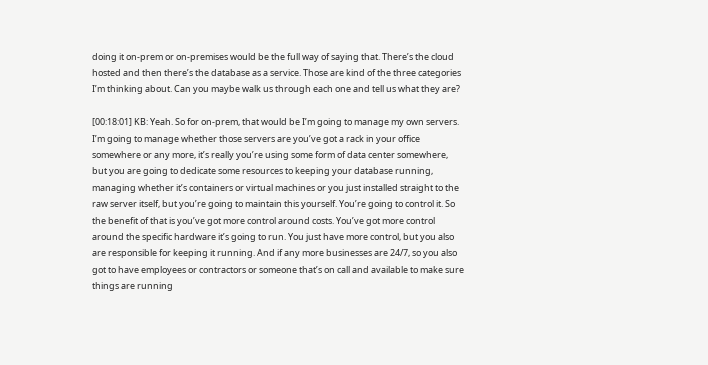doing it on-prem or on-premises would be the full way of saying that. There’s the cloud hosted and then there’s the database as a service. Those are kind of the three categories I’m thinking about. Can you maybe walk us through each one and tell us what they are?

[00:18:01] KB: Yeah. So for on-prem, that would be I’m going to manage my own servers. I’m going to manage whether those servers are you’ve got a rack in your office somewhere or any more, it’s really you’re using some form of data center somewhere, but you are going to dedicate some resources to keeping your database running, managing whether it’s containers or virtual machines or you just installed straight to the raw server itself, but you’re going to maintain this yourself. You’re going to control it. So the benefit of that is you’ve got more control around costs. You’ve got more control around the specific hardware it’s going to run. You just have more control, but you also are responsible for keeping it running. And if any more businesses are 24/7, so you also got to have employees or contractors or someone that’s on call and available to make sure things are running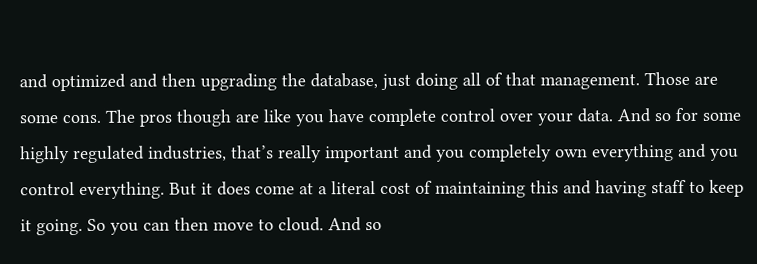and optimized and then upgrading the database, just doing all of that management. Those are some cons. The pros though are like you have complete control over your data. And so for some highly regulated industries, that’s really important and you completely own everything and you control everything. But it does come at a literal cost of maintaining this and having staff to keep it going. So you can then move to cloud. And so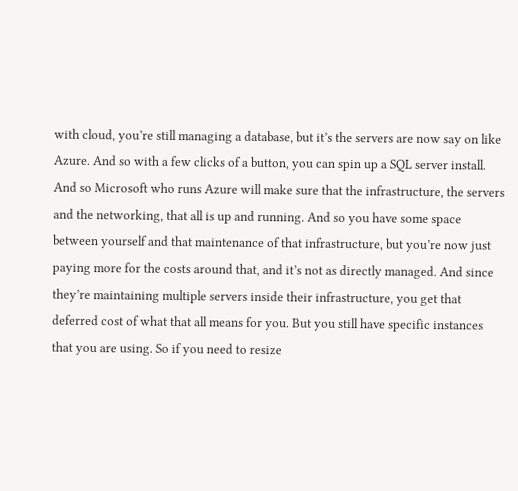with cloud, you’re still managing a database, but it’s the servers are now say on like Azure. And so with a few clicks of a button, you can spin up a SQL server install. And so Microsoft who runs Azure will make sure that the infrastructure, the servers and the networking, that all is up and running. And so you have some space between yourself and that maintenance of that infrastructure, but you’re now just paying more for the costs around that, and it’s not as directly managed. And since they’re maintaining multiple servers inside their infrastructure, you get that deferred cost of what that all means for you. But you still have specific instances that you are using. So if you need to resize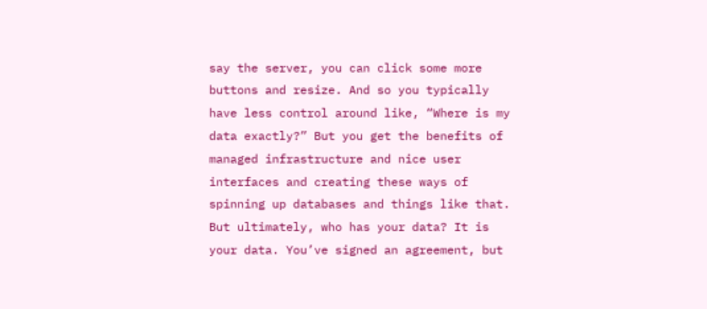say the server, you can click some more buttons and resize. And so you typically have less control around like, “Where is my data exactly?” But you get the benefits of managed infrastructure and nice user interfaces and creating these ways of spinning up databases and things like that. But ultimately, who has your data? It is your data. You’ve signed an agreement, but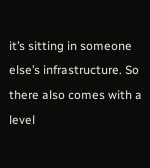it’s sitting in someone else’s infrastructure. So there also comes with a level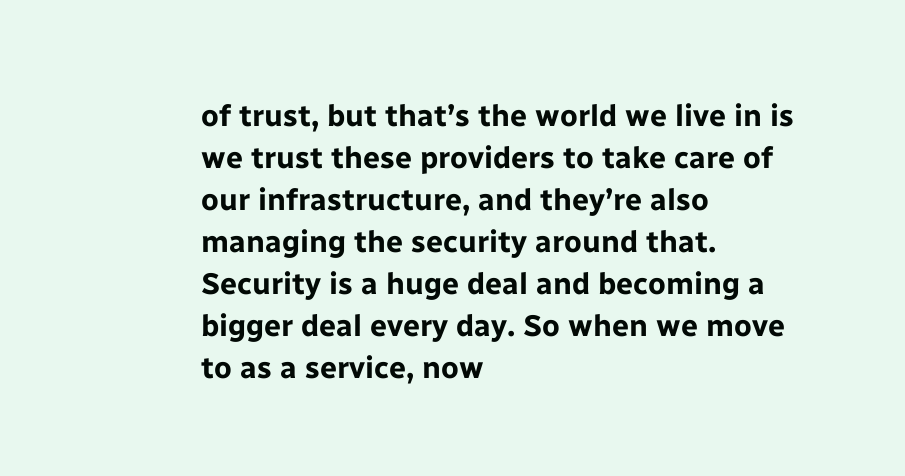of trust, but that’s the world we live in is we trust these providers to take care of our infrastructure, and they’re also managing the security around that. Security is a huge deal and becoming a bigger deal every day. So when we move to as a service, now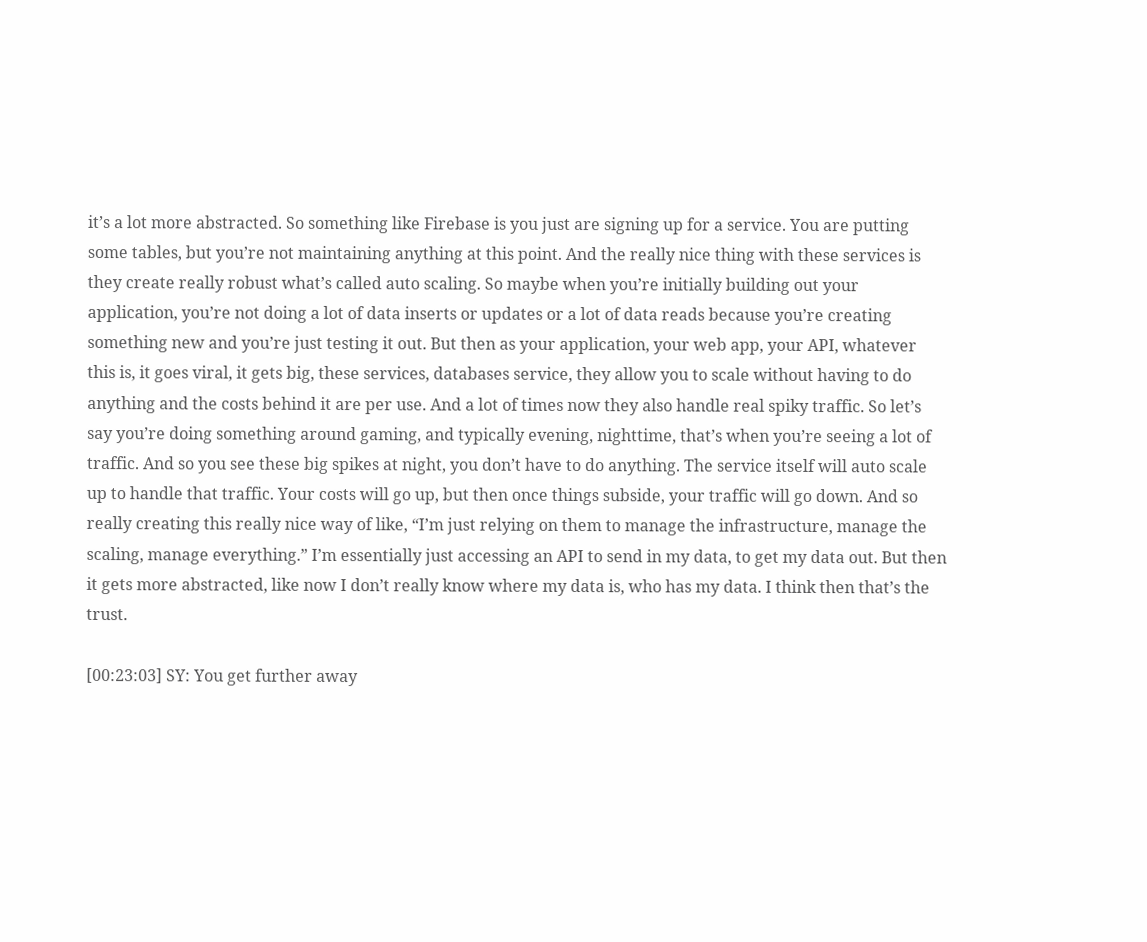it’s a lot more abstracted. So something like Firebase is you just are signing up for a service. You are putting some tables, but you’re not maintaining anything at this point. And the really nice thing with these services is they create really robust what’s called auto scaling. So maybe when you’re initially building out your application, you’re not doing a lot of data inserts or updates or a lot of data reads because you’re creating something new and you’re just testing it out. But then as your application, your web app, your API, whatever this is, it goes viral, it gets big, these services, databases service, they allow you to scale without having to do anything and the costs behind it are per use. And a lot of times now they also handle real spiky traffic. So let’s say you’re doing something around gaming, and typically evening, nighttime, that’s when you’re seeing a lot of traffic. And so you see these big spikes at night, you don’t have to do anything. The service itself will auto scale up to handle that traffic. Your costs will go up, but then once things subside, your traffic will go down. And so really creating this really nice way of like, “I’m just relying on them to manage the infrastructure, manage the scaling, manage everything.” I’m essentially just accessing an API to send in my data, to get my data out. But then it gets more abstracted, like now I don’t really know where my data is, who has my data. I think then that’s the trust.

[00:23:03] SY: You get further away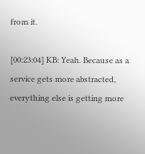from it.

[00:23:04] KB: Yeah. Because as a service gets more abstracted, everything else is getting more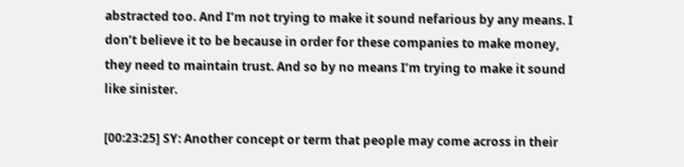abstracted too. And I’m not trying to make it sound nefarious by any means. I don’t believe it to be because in order for these companies to make money, they need to maintain trust. And so by no means I’m trying to make it sound like sinister.

[00:23:25] SY: Another concept or term that people may come across in their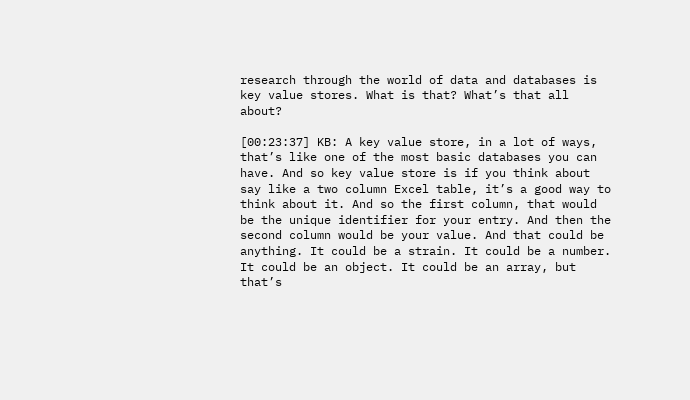research through the world of data and databases is key value stores. What is that? What’s that all about?

[00:23:37] KB: A key value store, in a lot of ways, that’s like one of the most basic databases you can have. And so key value store is if you think about say like a two column Excel table, it’s a good way to think about it. And so the first column, that would be the unique identifier for your entry. And then the second column would be your value. And that could be anything. It could be a strain. It could be a number. It could be an object. It could be an array, but that’s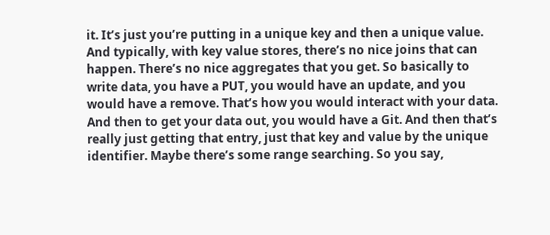it. It’s just you’re putting in a unique key and then a unique value. And typically, with key value stores, there’s no nice joins that can happen. There’s no nice aggregates that you get. So basically to write data, you have a PUT, you would have an update, and you would have a remove. That’s how you would interact with your data. And then to get your data out, you would have a Git. And then that’s really just getting that entry, just that key and value by the unique identifier. Maybe there’s some range searching. So you say,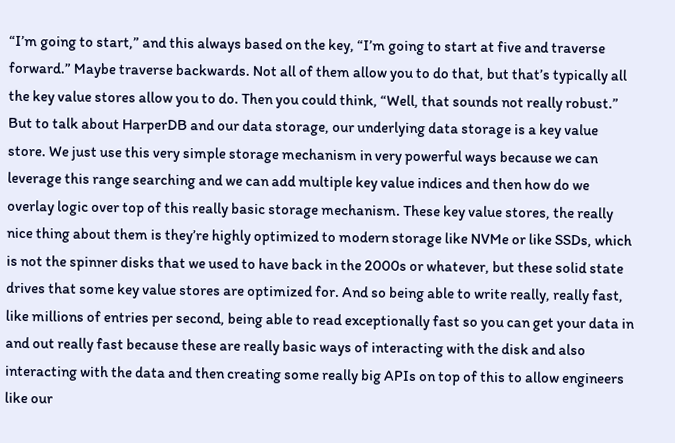“I’m going to start,” and this always based on the key, “I’m going to start at five and traverse forward.” Maybe traverse backwards. Not all of them allow you to do that, but that’s typically all the key value stores allow you to do. Then you could think, “Well, that sounds not really robust.” But to talk about HarperDB and our data storage, our underlying data storage is a key value store. We just use this very simple storage mechanism in very powerful ways because we can leverage this range searching and we can add multiple key value indices and then how do we overlay logic over top of this really basic storage mechanism. These key value stores, the really nice thing about them is they’re highly optimized to modern storage like NVMe or like SSDs, which is not the spinner disks that we used to have back in the 2000s or whatever, but these solid state drives that some key value stores are optimized for. And so being able to write really, really fast, like millions of entries per second, being able to read exceptionally fast so you can get your data in and out really fast because these are really basic ways of interacting with the disk and also interacting with the data and then creating some really big APIs on top of this to allow engineers like our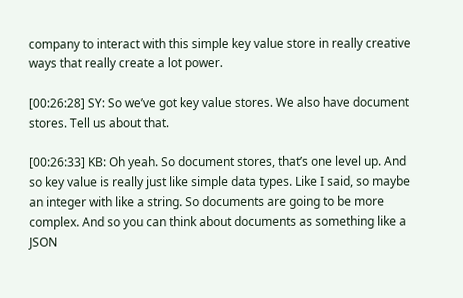company to interact with this simple key value store in really creative ways that really create a lot power.

[00:26:28] SY: So we’ve got key value stores. We also have document stores. Tell us about that.

[00:26:33] KB: Oh yeah. So document stores, that’s one level up. And so key value is really just like simple data types. Like I said, so maybe an integer with like a string. So documents are going to be more complex. And so you can think about documents as something like a JSON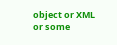object or XML or some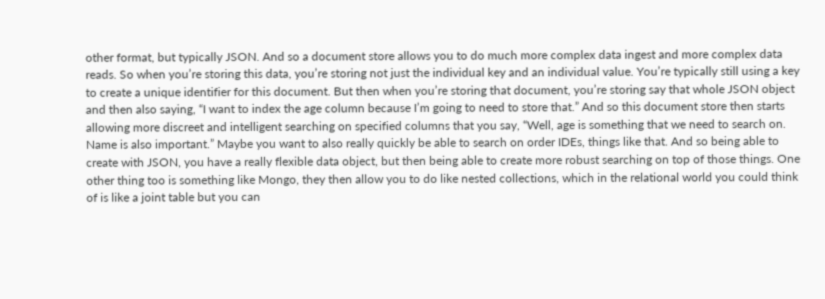other format, but typically JSON. And so a document store allows you to do much more complex data ingest and more complex data reads. So when you’re storing this data, you’re storing not just the individual key and an individual value. You’re typically still using a key to create a unique identifier for this document. But then when you’re storing that document, you’re storing say that whole JSON object and then also saying, “I want to index the age column because I’m going to need to store that.” And so this document store then starts allowing more discreet and intelligent searching on specified columns that you say, “Well, age is something that we need to search on. Name is also important.” Maybe you want to also really quickly be able to search on order IDEs, things like that. And so being able to create with JSON, you have a really flexible data object, but then being able to create more robust searching on top of those things. One other thing too is something like Mongo, they then allow you to do like nested collections, which in the relational world you could think of is like a joint table but you can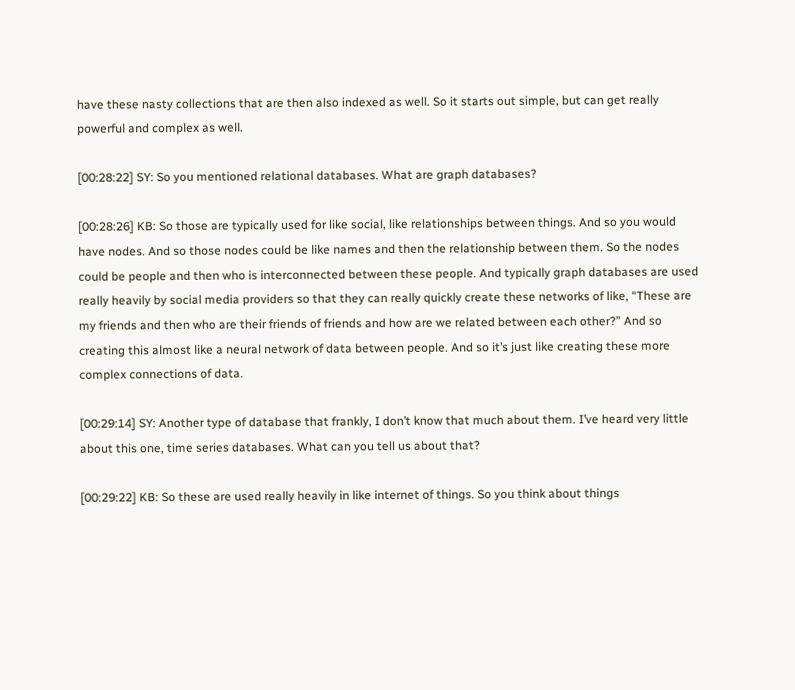have these nasty collections that are then also indexed as well. So it starts out simple, but can get really powerful and complex as well.

[00:28:22] SY: So you mentioned relational databases. What are graph databases?

[00:28:26] KB: So those are typically used for like social, like relationships between things. And so you would have nodes. And so those nodes could be like names and then the relationship between them. So the nodes could be people and then who is interconnected between these people. And typically graph databases are used really heavily by social media providers so that they can really quickly create these networks of like, “These are my friends and then who are their friends of friends and how are we related between each other?” And so creating this almost like a neural network of data between people. And so it’s just like creating these more complex connections of data.

[00:29:14] SY: Another type of database that frankly, I don’t know that much about them. I’ve heard very little about this one, time series databases. What can you tell us about that?

[00:29:22] KB: So these are used really heavily in like internet of things. So you think about things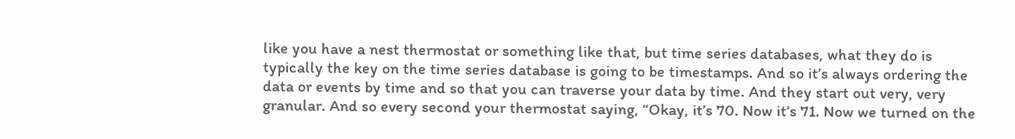like you have a nest thermostat or something like that, but time series databases, what they do is typically the key on the time series database is going to be timestamps. And so it’s always ordering the data or events by time and so that you can traverse your data by time. And they start out very, very granular. And so every second your thermostat saying, “Okay, it’s 70. Now it’s 71. Now we turned on the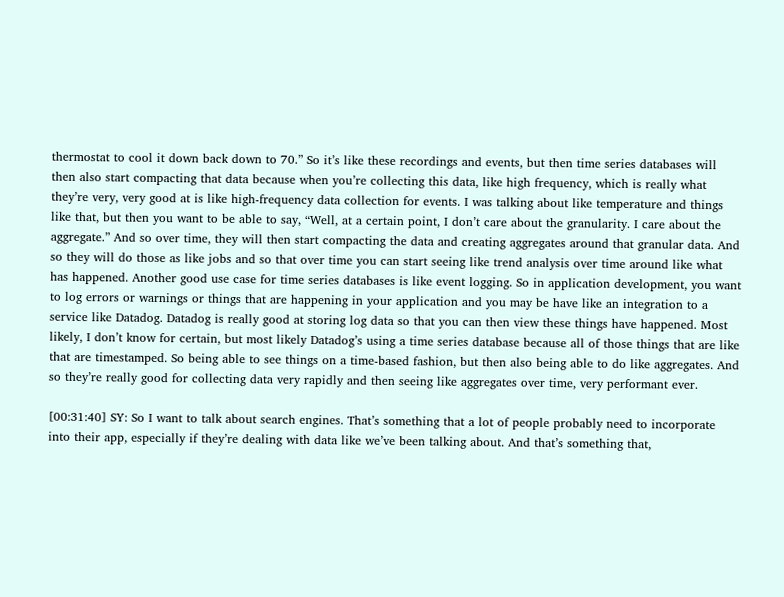thermostat to cool it down back down to 70.” So it’s like these recordings and events, but then time series databases will then also start compacting that data because when you’re collecting this data, like high frequency, which is really what they’re very, very good at is like high-frequency data collection for events. I was talking about like temperature and things like that, but then you want to be able to say, “Well, at a certain point, I don’t care about the granularity. I care about the aggregate.” And so over time, they will then start compacting the data and creating aggregates around that granular data. And so they will do those as like jobs and so that over time you can start seeing like trend analysis over time around like what has happened. Another good use case for time series databases is like event logging. So in application development, you want to log errors or warnings or things that are happening in your application and you may be have like an integration to a service like Datadog. Datadog is really good at storing log data so that you can then view these things have happened. Most likely, I don’t know for certain, but most likely Datadog’s using a time series database because all of those things that are like that are timestamped. So being able to see things on a time-based fashion, but then also being able to do like aggregates. And so they’re really good for collecting data very rapidly and then seeing like aggregates over time, very performant ever.

[00:31:40] SY: So I want to talk about search engines. That’s something that a lot of people probably need to incorporate into their app, especially if they’re dealing with data like we’ve been talking about. And that’s something that,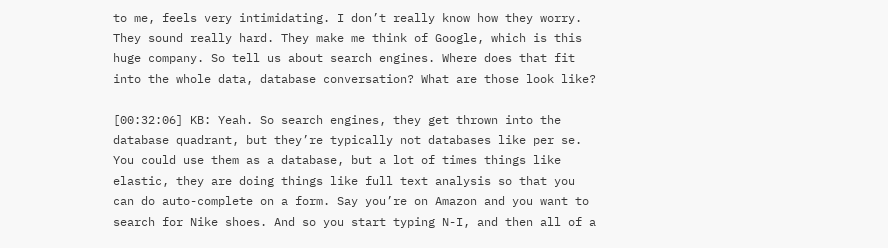to me, feels very intimidating. I don’t really know how they worry. They sound really hard. They make me think of Google, which is this huge company. So tell us about search engines. Where does that fit into the whole data, database conversation? What are those look like?

[00:32:06] KB: Yeah. So search engines, they get thrown into the database quadrant, but they’re typically not databases like per se. You could use them as a database, but a lot of times things like elastic, they are doing things like full text analysis so that you can do auto-complete on a form. Say you’re on Amazon and you want to search for Nike shoes. And so you start typing N-I, and then all of a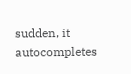sudden, it autocompletes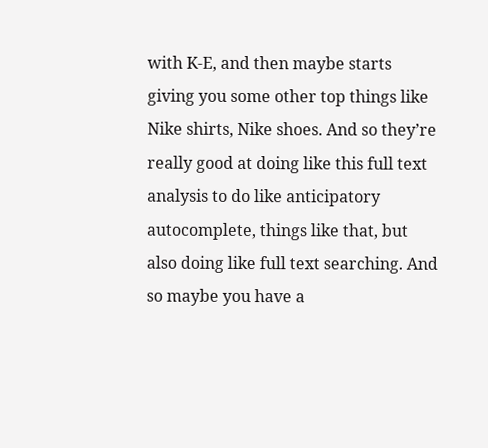with K-E, and then maybe starts giving you some other top things like Nike shirts, Nike shoes. And so they’re really good at doing like this full text analysis to do like anticipatory autocomplete, things like that, but also doing like full text searching. And so maybe you have a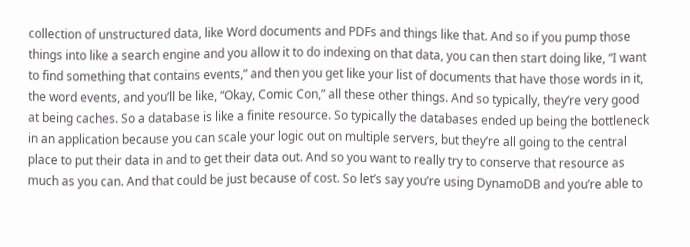collection of unstructured data, like Word documents and PDFs and things like that. And so if you pump those things into like a search engine and you allow it to do indexing on that data, you can then start doing like, “I want to find something that contains events,” and then you get like your list of documents that have those words in it, the word events, and you’ll be like, “Okay, Comic Con,” all these other things. And so typically, they’re very good at being caches. So a database is like a finite resource. So typically the databases ended up being the bottleneck in an application because you can scale your logic out on multiple servers, but they’re all going to the central place to put their data in and to get their data out. And so you want to really try to conserve that resource as much as you can. And that could be just because of cost. So let’s say you’re using DynamoDB and you’re able to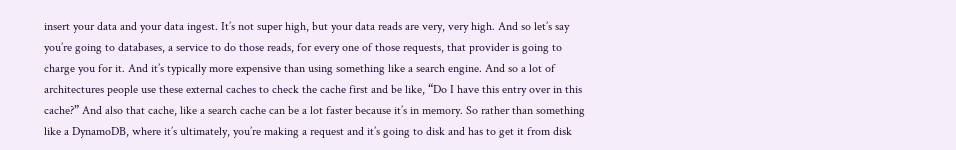insert your data and your data ingest. It’s not super high, but your data reads are very, very high. And so let’s say you’re going to databases, a service to do those reads, for every one of those requests, that provider is going to charge you for it. And it’s typically more expensive than using something like a search engine. And so a lot of architectures people use these external caches to check the cache first and be like, “Do I have this entry over in this cache?” And also that cache, like a search cache can be a lot faster because it’s in memory. So rather than something like a DynamoDB, where it’s ultimately, you’re making a request and it’s going to disk and has to get it from disk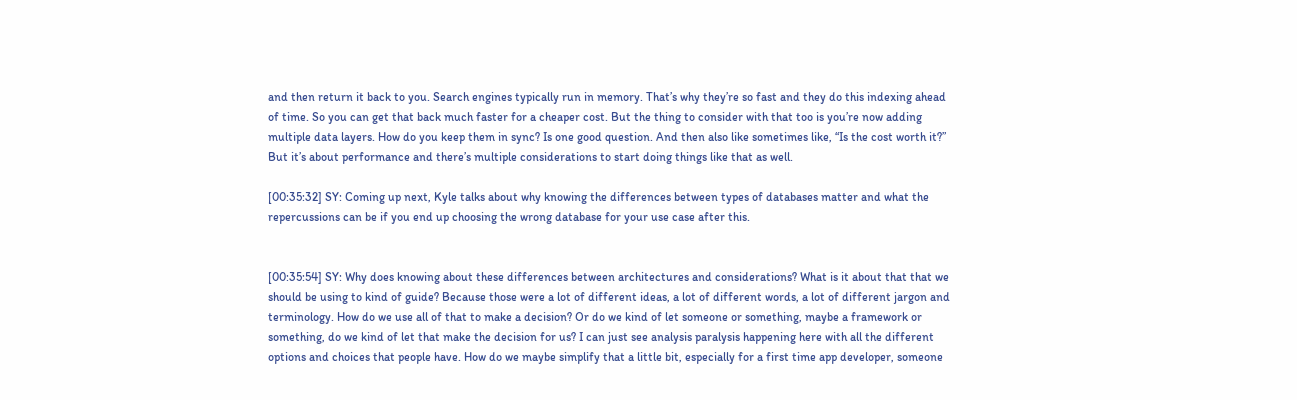and then return it back to you. Search engines typically run in memory. That’s why they’re so fast and they do this indexing ahead of time. So you can get that back much faster for a cheaper cost. But the thing to consider with that too is you’re now adding multiple data layers. How do you keep them in sync? Is one good question. And then also like sometimes like, “Is the cost worth it?” But it’s about performance and there’s multiple considerations to start doing things like that as well.

[00:35:32] SY: Coming up next, Kyle talks about why knowing the differences between types of databases matter and what the repercussions can be if you end up choosing the wrong database for your use case after this.


[00:35:54] SY: Why does knowing about these differences between architectures and considerations? What is it about that that we should be using to kind of guide? Because those were a lot of different ideas, a lot of different words, a lot of different jargon and terminology. How do we use all of that to make a decision? Or do we kind of let someone or something, maybe a framework or something, do we kind of let that make the decision for us? I can just see analysis paralysis happening here with all the different options and choices that people have. How do we maybe simplify that a little bit, especially for a first time app developer, someone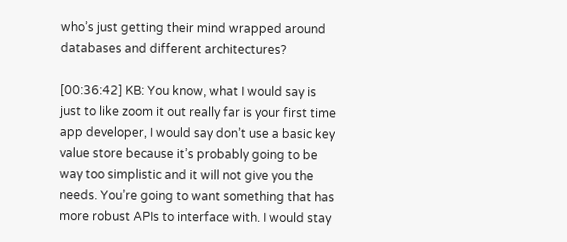who’s just getting their mind wrapped around databases and different architectures?

[00:36:42] KB: You know, what I would say is just to like zoom it out really far is your first time app developer, I would say don’t use a basic key value store because it’s probably going to be way too simplistic and it will not give you the needs. You’re going to want something that has more robust APIs to interface with. I would stay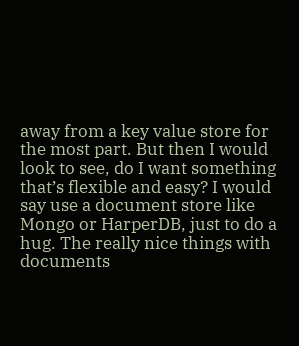away from a key value store for the most part. But then I would look to see, do I want something that’s flexible and easy? I would say use a document store like Mongo or HarperDB, just to do a hug. The really nice things with documents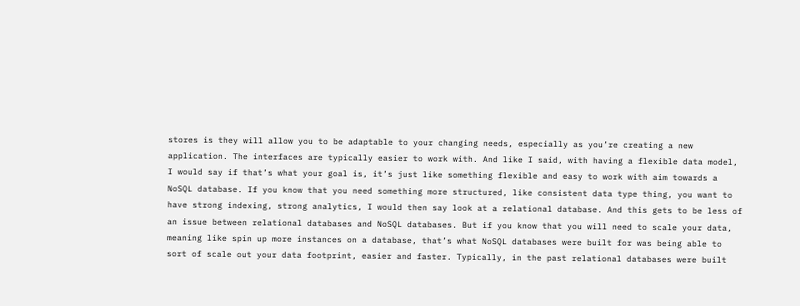stores is they will allow you to be adaptable to your changing needs, especially as you’re creating a new application. The interfaces are typically easier to work with. And like I said, with having a flexible data model, I would say if that’s what your goal is, it’s just like something flexible and easy to work with aim towards a NoSQL database. If you know that you need something more structured, like consistent data type thing, you want to have strong indexing, strong analytics, I would then say look at a relational database. And this gets to be less of an issue between relational databases and NoSQL databases. But if you know that you will need to scale your data, meaning like spin up more instances on a database, that’s what NoSQL databases were built for was being able to sort of scale out your data footprint, easier and faster. Typically, in the past relational databases were built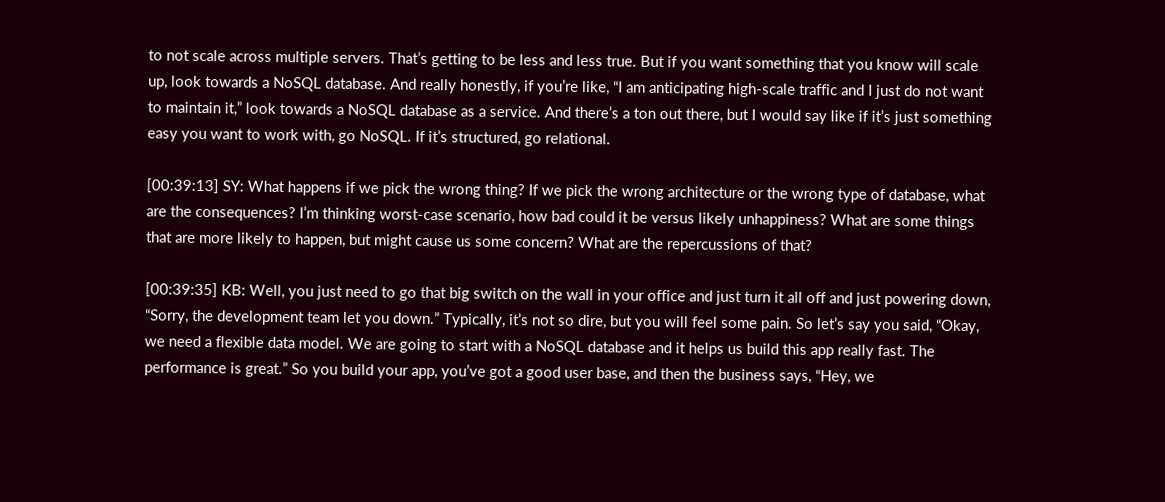to not scale across multiple servers. That’s getting to be less and less true. But if you want something that you know will scale up, look towards a NoSQL database. And really honestly, if you’re like, “I am anticipating high-scale traffic and I just do not want to maintain it,” look towards a NoSQL database as a service. And there’s a ton out there, but I would say like if it’s just something easy you want to work with, go NoSQL. If it’s structured, go relational.

[00:39:13] SY: What happens if we pick the wrong thing? If we pick the wrong architecture or the wrong type of database, what are the consequences? I’m thinking worst-case scenario, how bad could it be versus likely unhappiness? What are some things that are more likely to happen, but might cause us some concern? What are the repercussions of that?

[00:39:35] KB: Well, you just need to go that big switch on the wall in your office and just turn it all off and just powering down, “Sorry, the development team let you down.” Typically, it’s not so dire, but you will feel some pain. So let’s say you said, “Okay, we need a flexible data model. We are going to start with a NoSQL database and it helps us build this app really fast. The performance is great.” So you build your app, you’ve got a good user base, and then the business says, “Hey, we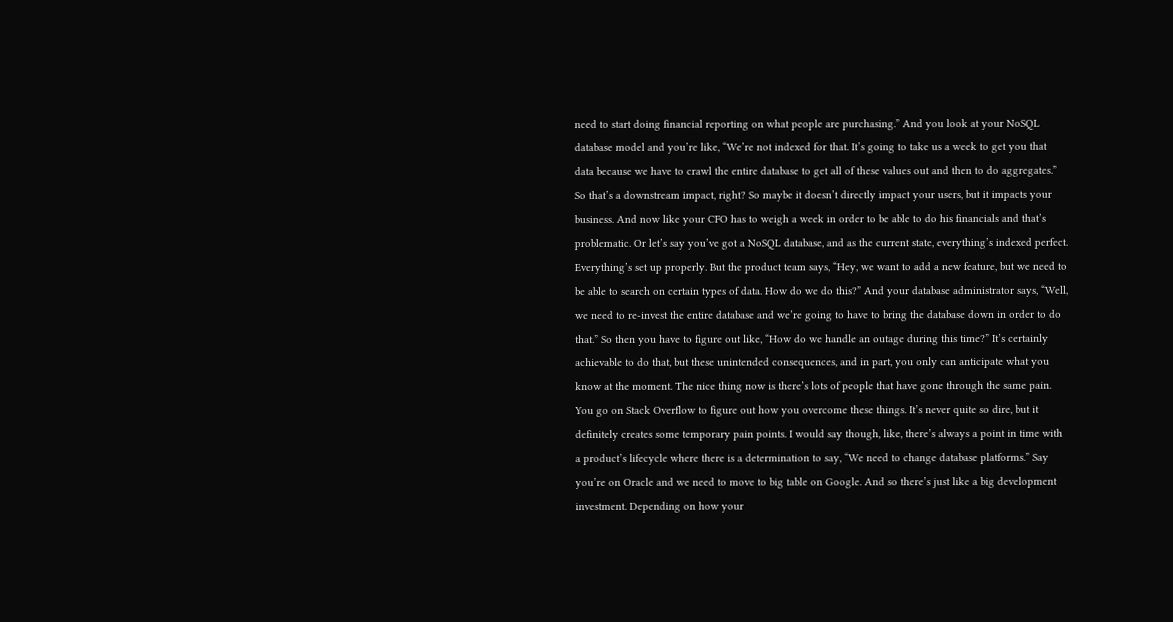need to start doing financial reporting on what people are purchasing.” And you look at your NoSQL database model and you’re like, “We’re not indexed for that. It’s going to take us a week to get you that data because we have to crawl the entire database to get all of these values out and then to do aggregates.” So that’s a downstream impact, right? So maybe it doesn’t directly impact your users, but it impacts your business. And now like your CFO has to weigh a week in order to be able to do his financials and that’s problematic. Or let’s say you’ve got a NoSQL database, and as the current state, everything’s indexed perfect. Everything’s set up properly. But the product team says, “Hey, we want to add a new feature, but we need to be able to search on certain types of data. How do we do this?” And your database administrator says, “Well, we need to re-invest the entire database and we’re going to have to bring the database down in order to do that.” So then you have to figure out like, “How do we handle an outage during this time?” It’s certainly achievable to do that, but these unintended consequences, and in part, you only can anticipate what you know at the moment. The nice thing now is there’s lots of people that have gone through the same pain. You go on Stack Overflow to figure out how you overcome these things. It’s never quite so dire, but it definitely creates some temporary pain points. I would say though, like, there’s always a point in time with a product’s lifecycle where there is a determination to say, “We need to change database platforms.” Say you’re on Oracle and we need to move to big table on Google. And so there’s just like a big development investment. Depending on how your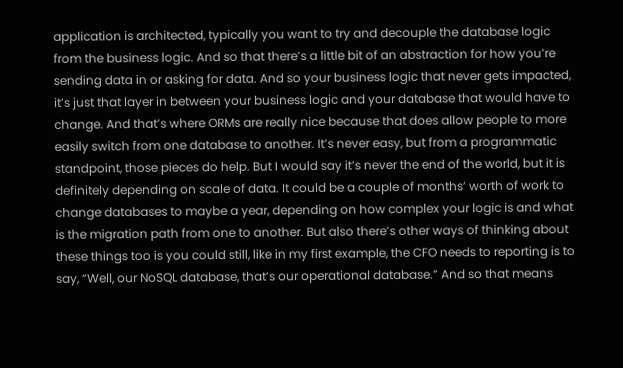application is architected, typically you want to try and decouple the database logic from the business logic. And so that there’s a little bit of an abstraction for how you’re sending data in or asking for data. And so your business logic that never gets impacted, it’s just that layer in between your business logic and your database that would have to change. And that’s where ORMs are really nice because that does allow people to more easily switch from one database to another. It’s never easy, but from a programmatic standpoint, those pieces do help. But I would say it’s never the end of the world, but it is definitely depending on scale of data. It could be a couple of months’ worth of work to change databases to maybe a year, depending on how complex your logic is and what is the migration path from one to another. But also there’s other ways of thinking about these things too is you could still, like in my first example, the CFO needs to reporting is to say, “Well, our NoSQL database, that’s our operational database.” And so that means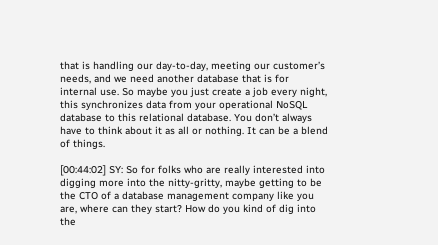that is handling our day-to-day, meeting our customer’s needs, and we need another database that is for internal use. So maybe you just create a job every night, this synchronizes data from your operational NoSQL database to this relational database. You don’t always have to think about it as all or nothing. It can be a blend of things.

[00:44:02] SY: So for folks who are really interested into digging more into the nitty-gritty, maybe getting to be the CTO of a database management company like you are, where can they start? How do you kind of dig into the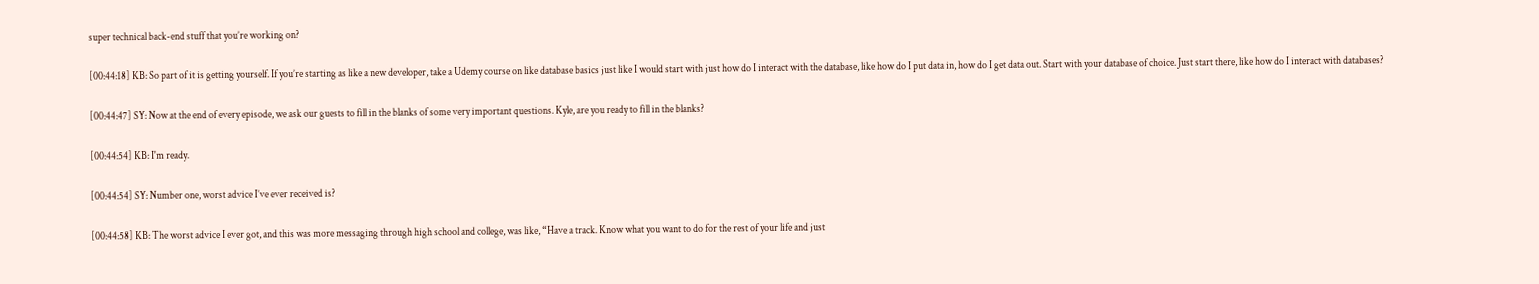super technical back-end stuff that you’re working on?

[00:44:18] KB: So part of it is getting yourself. If you’re starting as like a new developer, take a Udemy course on like database basics just like I would start with just how do I interact with the database, like how do I put data in, how do I get data out. Start with your database of choice. Just start there, like how do I interact with databases?

[00:44:47] SY: Now at the end of every episode, we ask our guests to fill in the blanks of some very important questions. Kyle, are you ready to fill in the blanks?

[00:44:54] KB: I'm ready.

[00:44:54] SY: Number one, worst advice I’ve ever received is?

[00:44:58] KB: The worst advice I ever got, and this was more messaging through high school and college, was like, “Have a track. Know what you want to do for the rest of your life and just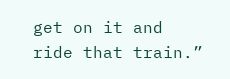get on it and ride that train.”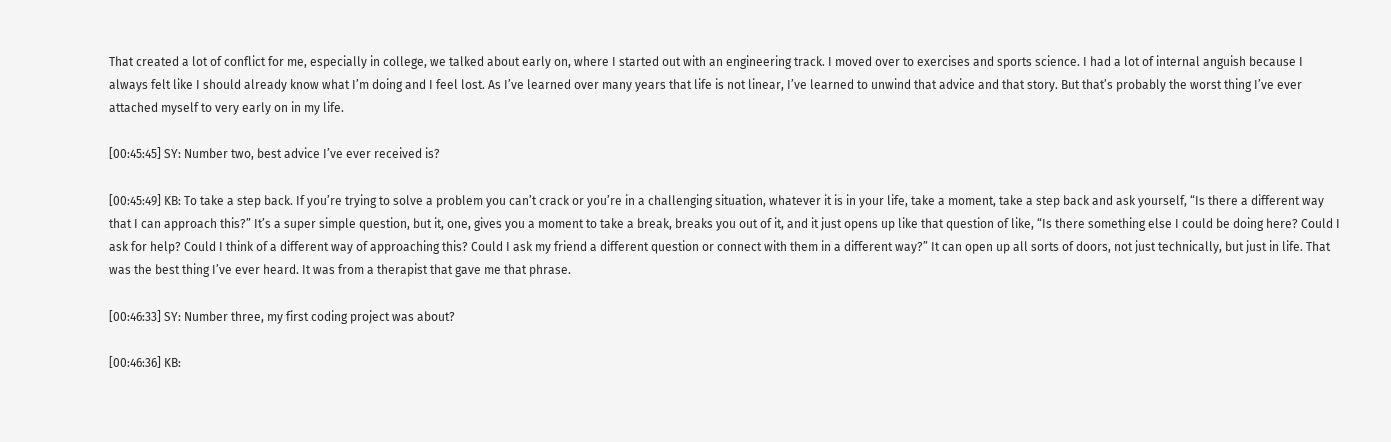That created a lot of conflict for me, especially in college, we talked about early on, where I started out with an engineering track. I moved over to exercises and sports science. I had a lot of internal anguish because I always felt like I should already know what I’m doing and I feel lost. As I’ve learned over many years that life is not linear, I’ve learned to unwind that advice and that story. But that’s probably the worst thing I’ve ever attached myself to very early on in my life.

[00:45:45] SY: Number two, best advice I’ve ever received is?

[00:45:49] KB: To take a step back. If you’re trying to solve a problem you can’t crack or you’re in a challenging situation, whatever it is in your life, take a moment, take a step back and ask yourself, “Is there a different way that I can approach this?” It’s a super simple question, but it, one, gives you a moment to take a break, breaks you out of it, and it just opens up like that question of like, “Is there something else I could be doing here? Could I ask for help? Could I think of a different way of approaching this? Could I ask my friend a different question or connect with them in a different way?” It can open up all sorts of doors, not just technically, but just in life. That was the best thing I’ve ever heard. It was from a therapist that gave me that phrase.

[00:46:33] SY: Number three, my first coding project was about?

[00:46:36] KB: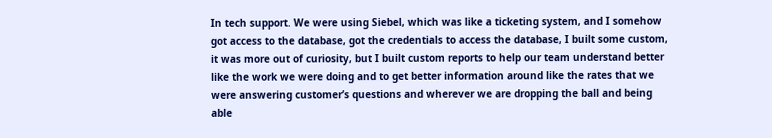In tech support. We were using Siebel, which was like a ticketing system, and I somehow got access to the database, got the credentials to access the database, I built some custom, it was more out of curiosity, but I built custom reports to help our team understand better like the work we were doing and to get better information around like the rates that we were answering customer’s questions and wherever we are dropping the ball and being able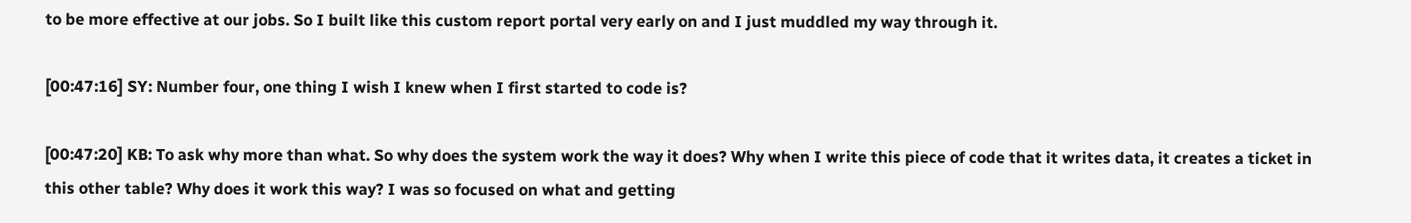to be more effective at our jobs. So I built like this custom report portal very early on and I just muddled my way through it.

[00:47:16] SY: Number four, one thing I wish I knew when I first started to code is?

[00:47:20] KB: To ask why more than what. So why does the system work the way it does? Why when I write this piece of code that it writes data, it creates a ticket in this other table? Why does it work this way? I was so focused on what and getting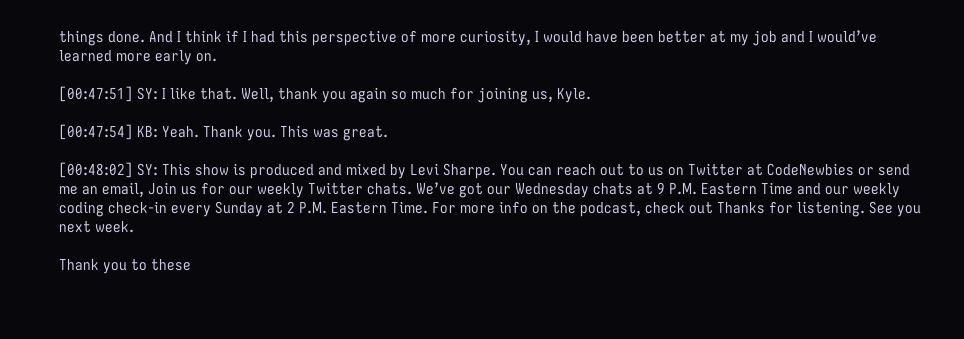things done. And I think if I had this perspective of more curiosity, I would have been better at my job and I would’ve learned more early on.

[00:47:51] SY: I like that. Well, thank you again so much for joining us, Kyle.

[00:47:54] KB: Yeah. Thank you. This was great.

[00:48:02] SY: This show is produced and mixed by Levi Sharpe. You can reach out to us on Twitter at CodeNewbies or send me an email, Join us for our weekly Twitter chats. We’ve got our Wednesday chats at 9 P.M. Eastern Time and our weekly coding check-in every Sunday at 2 P.M. Eastern Time. For more info on the podcast, check out Thanks for listening. See you next week.

Thank you to these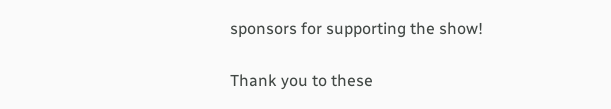sponsors for supporting the show!

Thank you to these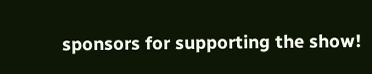sponsors for supporting the show!